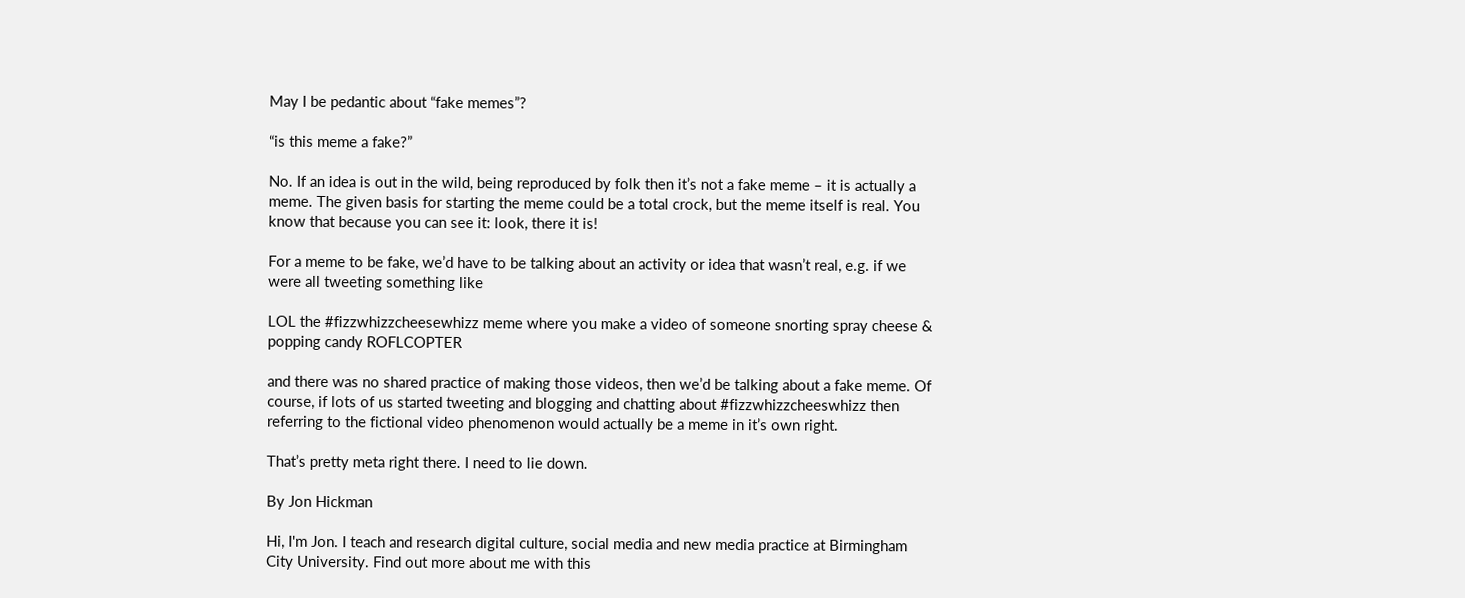May I be pedantic about “fake memes”?

“is this meme a fake?”

No. If an idea is out in the wild, being reproduced by folk then it’s not a fake meme – it is actually a meme. The given basis for starting the meme could be a total crock, but the meme itself is real. You know that because you can see it: look, there it is!

For a meme to be fake, we’d have to be talking about an activity or idea that wasn’t real, e.g. if we were all tweeting something like

LOL the #fizzwhizzcheesewhizz meme where you make a video of someone snorting spray cheese & popping candy ROFLCOPTER

and there was no shared practice of making those videos, then we’d be talking about a fake meme. Of course, if lots of us started tweeting and blogging and chatting about #fizzwhizzcheeswhizz then referring to the fictional video phenomenon would actually be a meme in it’s own right.

That’s pretty meta right there. I need to lie down.

By Jon Hickman

Hi, I'm Jon. I teach and research digital culture, social media and new media practice at Birmingham City University. Find out more about me with this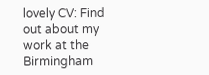lovely CV: Find out about my work at the Birmingham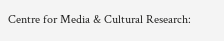Centre for Media & Cultural Research: